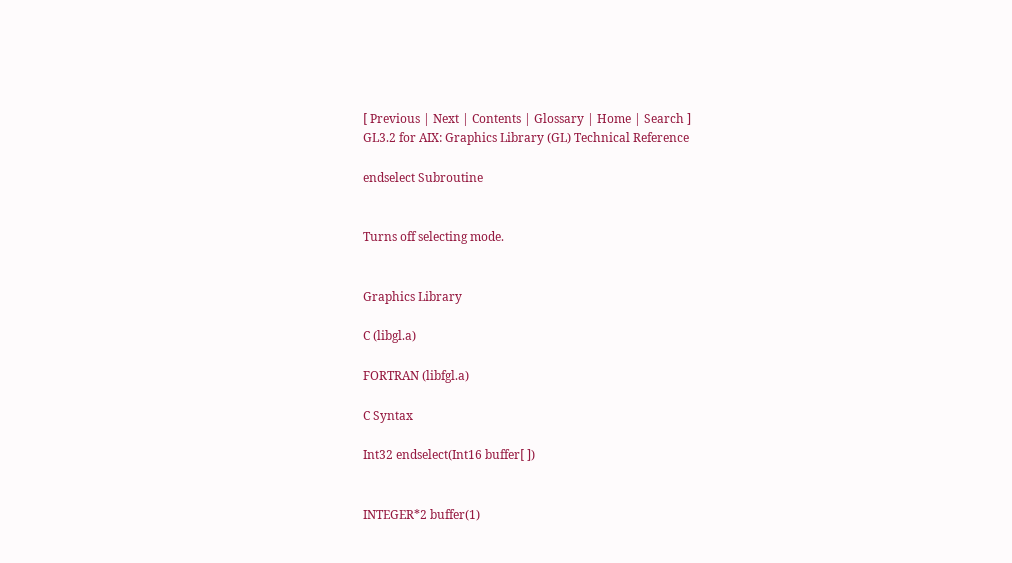[ Previous | Next | Contents | Glossary | Home | Search ]
GL3.2 for AIX: Graphics Library (GL) Technical Reference

endselect Subroutine


Turns off selecting mode.


Graphics Library

C (libgl.a)

FORTRAN (libfgl.a)

C Syntax

Int32 endselect(Int16 buffer[ ])


INTEGER*2 buffer(1)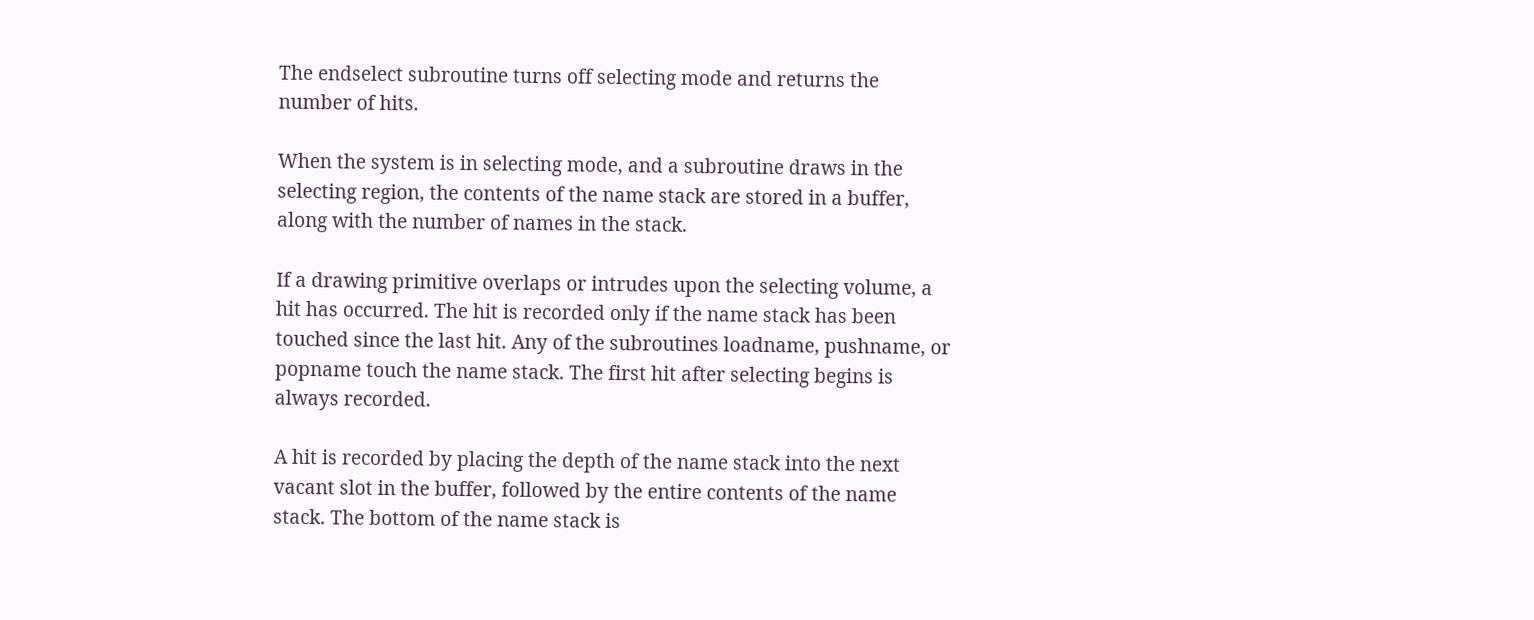The endselect subroutine turns off selecting mode and returns the number of hits.

When the system is in selecting mode, and a subroutine draws in the selecting region, the contents of the name stack are stored in a buffer, along with the number of names in the stack.

If a drawing primitive overlaps or intrudes upon the selecting volume, a hit has occurred. The hit is recorded only if the name stack has been touched since the last hit. Any of the subroutines loadname, pushname, or popname touch the name stack. The first hit after selecting begins is always recorded.

A hit is recorded by placing the depth of the name stack into the next vacant slot in the buffer, followed by the entire contents of the name stack. The bottom of the name stack is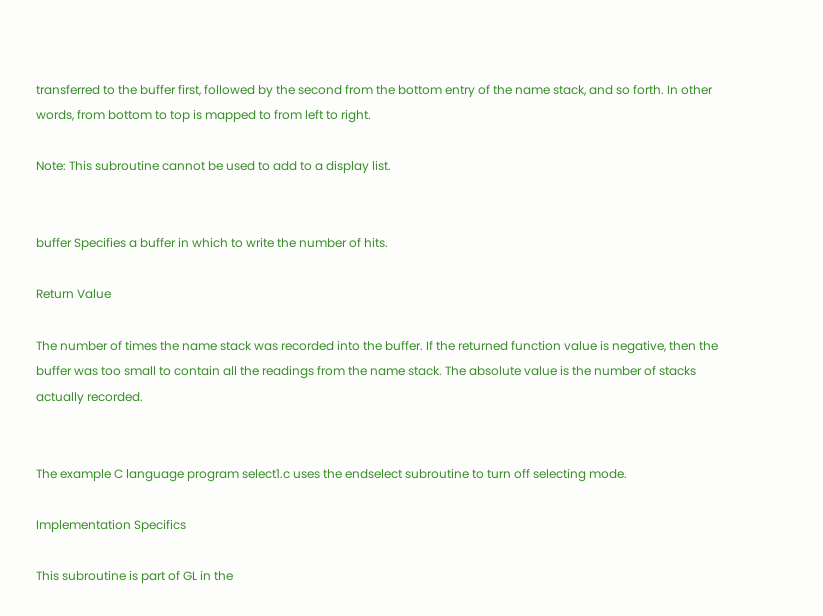transferred to the buffer first, followed by the second from the bottom entry of the name stack, and so forth. In other words, from bottom to top is mapped to from left to right.

Note: This subroutine cannot be used to add to a display list.


buffer Specifies a buffer in which to write the number of hits.

Return Value

The number of times the name stack was recorded into the buffer. If the returned function value is negative, then the buffer was too small to contain all the readings from the name stack. The absolute value is the number of stacks actually recorded.


The example C language program select1.c uses the endselect subroutine to turn off selecting mode.

Implementation Specifics

This subroutine is part of GL in the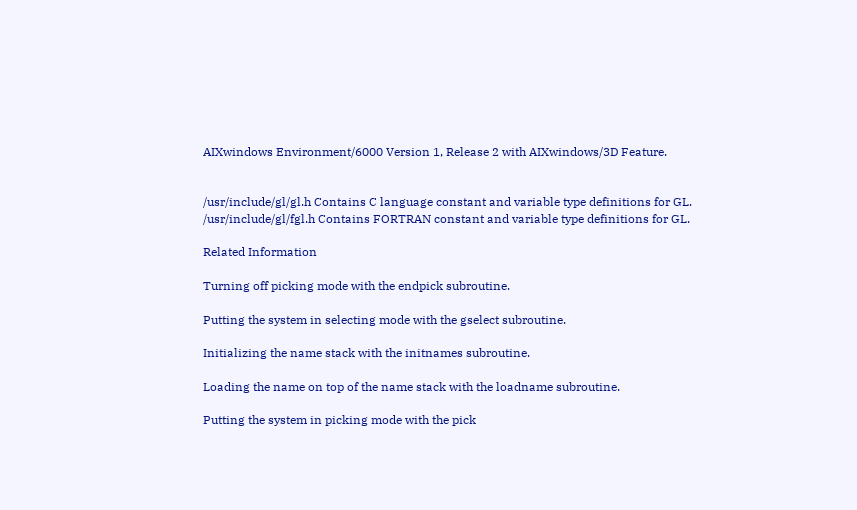AIXwindows Environment/6000 Version 1, Release 2 with AIXwindows/3D Feature.


/usr/include/gl/gl.h Contains C language constant and variable type definitions for GL.
/usr/include/gl/fgl.h Contains FORTRAN constant and variable type definitions for GL.

Related Information

Turning off picking mode with the endpick subroutine.

Putting the system in selecting mode with the gselect subroutine.

Initializing the name stack with the initnames subroutine.

Loading the name on top of the name stack with the loadname subroutine.

Putting the system in picking mode with the pick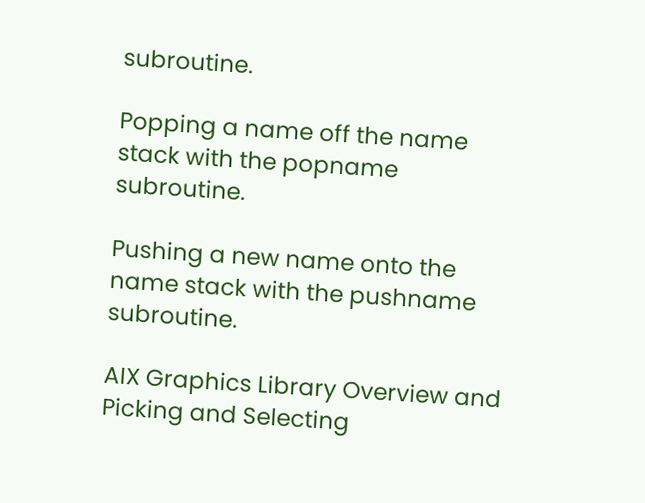subroutine.

Popping a name off the name stack with the popname subroutine.

Pushing a new name onto the name stack with the pushname subroutine.

AIX Graphics Library Overview and Picking and Selecting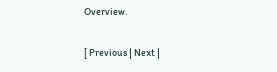Overview.

[ Previous | Next |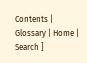Contents | Glossary | Home | Search ]